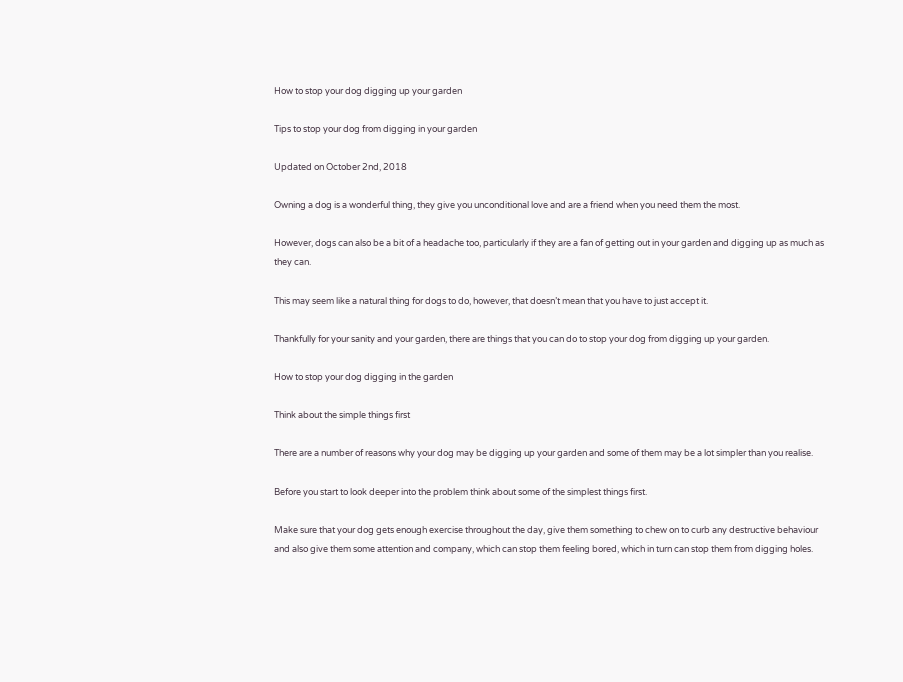How to stop your dog digging up your garden

Tips to stop your dog from digging in your garden

Updated on October 2nd, 2018

Owning a dog is a wonderful thing, they give you unconditional love and are a friend when you need them the most.

However, dogs can also be a bit of a headache too, particularly if they are a fan of getting out in your garden and digging up as much as they can.

This may seem like a natural thing for dogs to do, however, that doesn’t mean that you have to just accept it.

Thankfully for your sanity and your garden, there are things that you can do to stop your dog from digging up your garden.

How to stop your dog digging in the garden

Think about the simple things first

There are a number of reasons why your dog may be digging up your garden and some of them may be a lot simpler than you realise.

Before you start to look deeper into the problem think about some of the simplest things first.

Make sure that your dog gets enough exercise throughout the day, give them something to chew on to curb any destructive behaviour and also give them some attention and company, which can stop them feeling bored, which in turn can stop them from digging holes.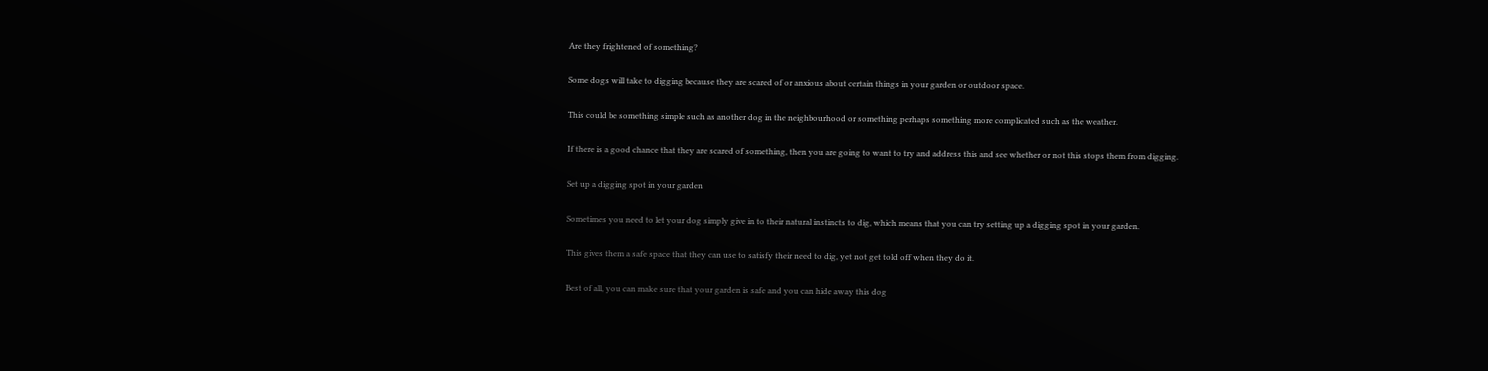Are they frightened of something?

Some dogs will take to digging because they are scared of or anxious about certain things in your garden or outdoor space.

This could be something simple such as another dog in the neighbourhood or something perhaps something more complicated such as the weather.

If there is a good chance that they are scared of something, then you are going to want to try and address this and see whether or not this stops them from digging.

Set up a digging spot in your garden

Sometimes you need to let your dog simply give in to their natural instincts to dig, which means that you can try setting up a digging spot in your garden.

This gives them a safe space that they can use to satisfy their need to dig, yet not get told off when they do it.

Best of all, you can make sure that your garden is safe and you can hide away this dog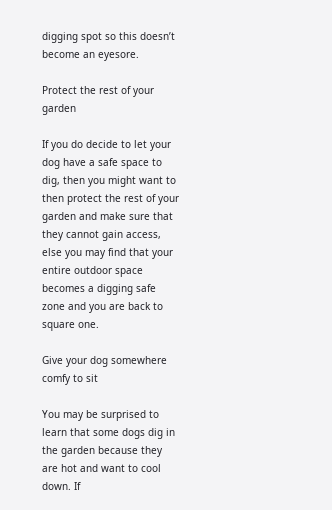digging spot so this doesn’t become an eyesore.

Protect the rest of your garden

If you do decide to let your dog have a safe space to dig, then you might want to then protect the rest of your garden and make sure that they cannot gain access, else you may find that your entire outdoor space becomes a digging safe zone and you are back to square one.

Give your dog somewhere comfy to sit

You may be surprised to learn that some dogs dig in the garden because they are hot and want to cool down. If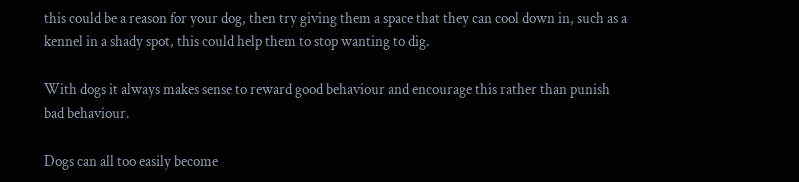this could be a reason for your dog, then try giving them a space that they can cool down in, such as a kennel in a shady spot, this could help them to stop wanting to dig.

With dogs it always makes sense to reward good behaviour and encourage this rather than punish bad behaviour.

Dogs can all too easily become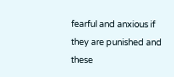fearful and anxious if they are punished and these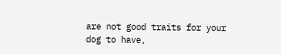are not good traits for your dog to have,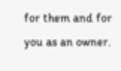for them and for you as an owner.